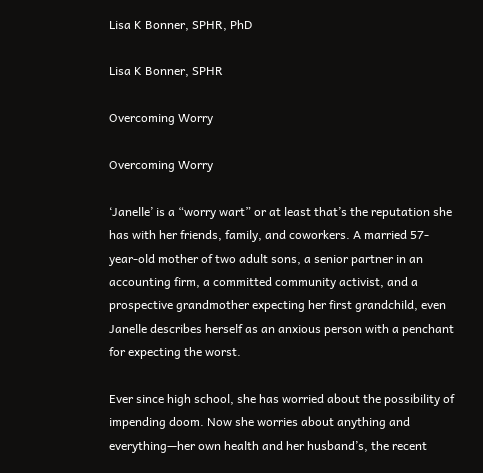Lisa K Bonner, SPHR, PhD

Lisa K Bonner, SPHR

Overcoming Worry

Overcoming Worry

‘Janelle’ is a “worry wart” or at least that’s the reputation she has with her friends, family, and coworkers. A married 57-year-old mother of two adult sons, a senior partner in an accounting firm, a committed community activist, and a prospective grandmother expecting her first grandchild, even Janelle describes herself as an anxious person with a penchant for expecting the worst.

Ever since high school, she has worried about the possibility of impending doom. Now she worries about anything and everything—her own health and her husband’s, the recent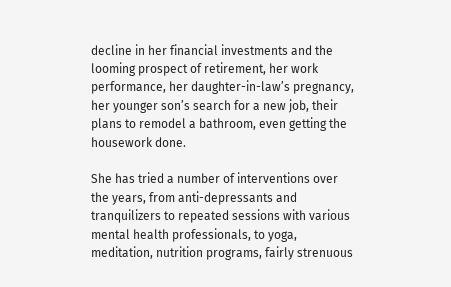decline in her financial investments and the looming prospect of retirement, her work performance, her daughter-in-law’s pregnancy, her younger son’s search for a new job, their plans to remodel a bathroom, even getting the housework done.

She has tried a number of interventions over the years, from anti-depressants and tranquilizers to repeated sessions with various mental health professionals, to yoga, meditation, nutrition programs, fairly strenuous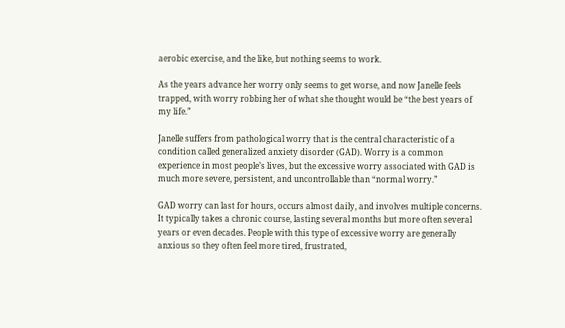aerobic exercise, and the like, but nothing seems to work.

As the years advance her worry only seems to get worse, and now Janelle feels trapped, with worry robbing her of what she thought would be “the best years of my life.”

Janelle suffers from pathological worry that is the central characteristic of a condition called generalized anxiety disorder (GAD). Worry is a common experience in most people’s lives, but the excessive worry associated with GAD is much more severe, persistent, and uncontrollable than “normal worry.”

GAD worry can last for hours, occurs almost daily, and involves multiple concerns. It typically takes a chronic course, lasting several months but more often several years or even decades. People with this type of excessive worry are generally anxious so they often feel more tired, frustrated,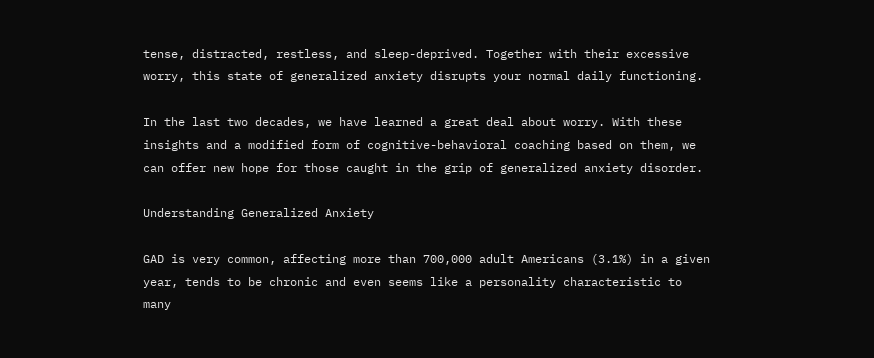tense, distracted, restless, and sleep-deprived. Together with their excessive worry, this state of generalized anxiety disrupts your normal daily functioning.

In the last two decades, we have learned a great deal about worry. With these insights and a modified form of cognitive-behavioral coaching based on them, we can offer new hope for those caught in the grip of generalized anxiety disorder.

Understanding Generalized Anxiety

GAD is very common, affecting more than 700,000 adult Americans (3.1%) in a given year, tends to be chronic and even seems like a personality characteristic to many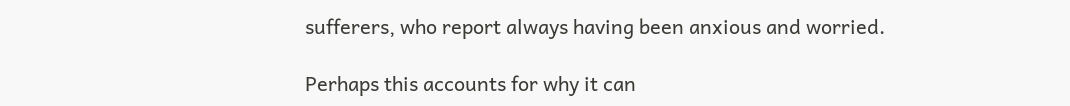sufferers, who report always having been anxious and worried.

Perhaps this accounts for why it can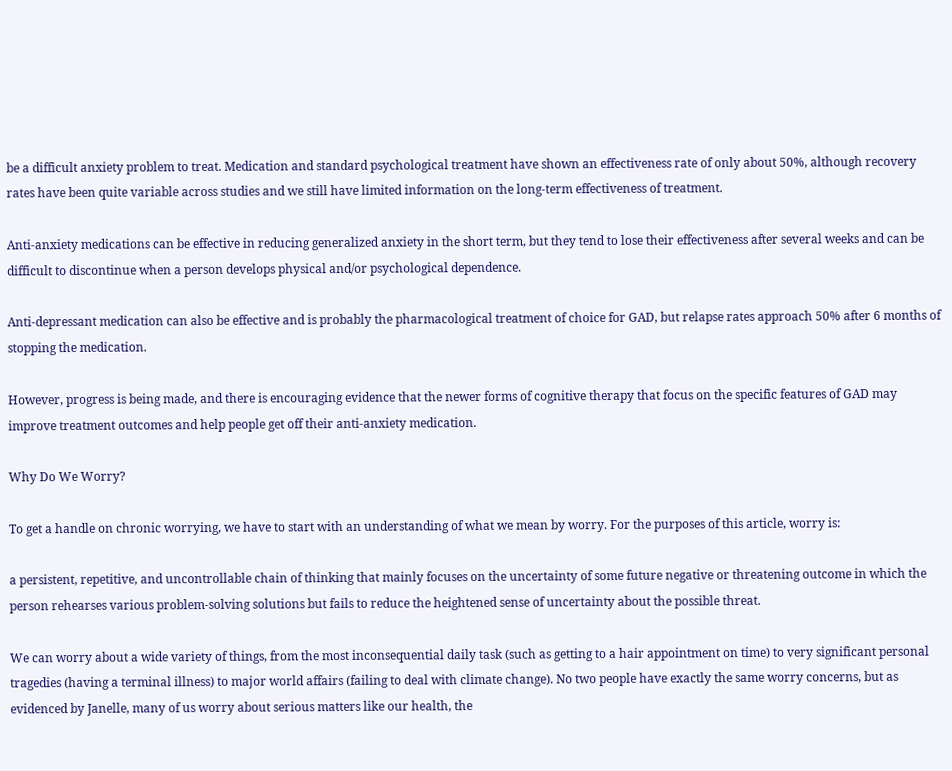be a difficult anxiety problem to treat. Medication and standard psychological treatment have shown an effectiveness rate of only about 50%, although recovery rates have been quite variable across studies and we still have limited information on the long-term effectiveness of treatment.

Anti-anxiety medications can be effective in reducing generalized anxiety in the short term, but they tend to lose their effectiveness after several weeks and can be difficult to discontinue when a person develops physical and/or psychological dependence.

Anti-depressant medication can also be effective and is probably the pharmacological treatment of choice for GAD, but relapse rates approach 50% after 6 months of stopping the medication.

However, progress is being made, and there is encouraging evidence that the newer forms of cognitive therapy that focus on the specific features of GAD may improve treatment outcomes and help people get off their anti-anxiety medication.

Why Do We Worry?

To get a handle on chronic worrying, we have to start with an understanding of what we mean by worry. For the purposes of this article, worry is:

a persistent, repetitive, and uncontrollable chain of thinking that mainly focuses on the uncertainty of some future negative or threatening outcome in which the person rehearses various problem-solving solutions but fails to reduce the heightened sense of uncertainty about the possible threat.

We can worry about a wide variety of things, from the most inconsequential daily task (such as getting to a hair appointment on time) to very significant personal tragedies (having a terminal illness) to major world affairs (failing to deal with climate change). No two people have exactly the same worry concerns, but as evidenced by Janelle, many of us worry about serious matters like our health, the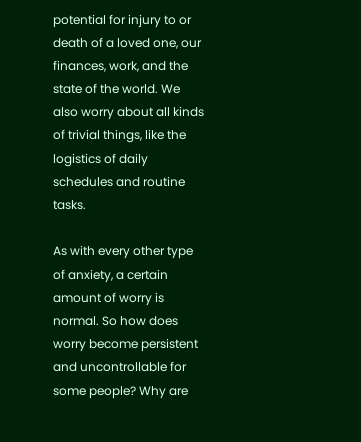potential for injury to or death of a loved one, our finances, work, and the state of the world. We also worry about all kinds of trivial things, like the logistics of daily schedules and routine tasks.

As with every other type of anxiety, a certain amount of worry is normal. So how does worry become persistent and uncontrollable for some people? Why are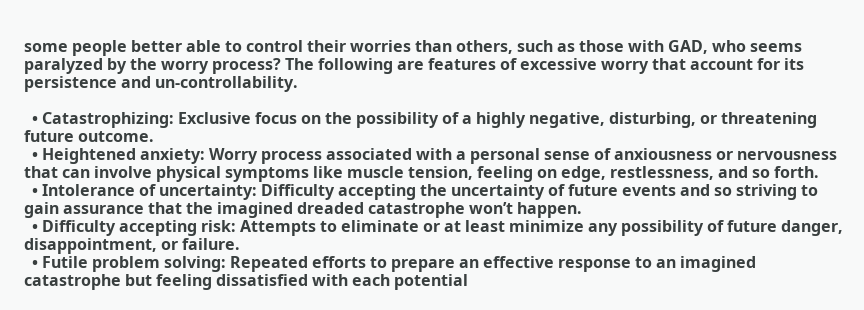some people better able to control their worries than others, such as those with GAD, who seems paralyzed by the worry process? The following are features of excessive worry that account for its persistence and un-controllability.

  • Catastrophizing: Exclusive focus on the possibility of a highly negative, disturbing, or threatening future outcome.
  • Heightened anxiety: Worry process associated with a personal sense of anxiousness or nervousness that can involve physical symptoms like muscle tension, feeling on edge, restlessness, and so forth.
  • Intolerance of uncertainty: Difficulty accepting the uncertainty of future events and so striving to gain assurance that the imagined dreaded catastrophe won’t happen.
  • Difficulty accepting risk: Attempts to eliminate or at least minimize any possibility of future danger, disappointment, or failure.
  • Futile problem solving: Repeated efforts to prepare an effective response to an imagined catastrophe but feeling dissatisfied with each potential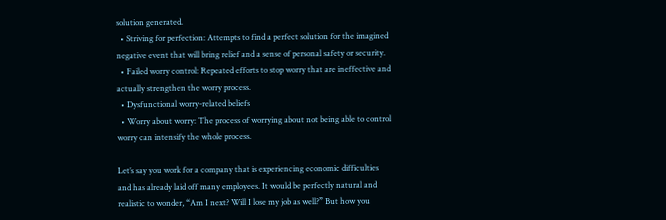solution generated.
  • Striving for perfection: Attempts to find a perfect solution for the imagined negative event that will bring relief and a sense of personal safety or security.
  • Failed worry control: Repeated efforts to stop worry that are ineffective and actually strengthen the worry process.
  • Dysfunctional worry-related beliefs
  • Worry about worry: The process of worrying about not being able to control worry can intensify the whole process.

Let’s say you work for a company that is experiencing economic difficulties and has already laid off many employees. It would be perfectly natural and realistic to wonder, “Am I next? Will I lose my job as well?” But how you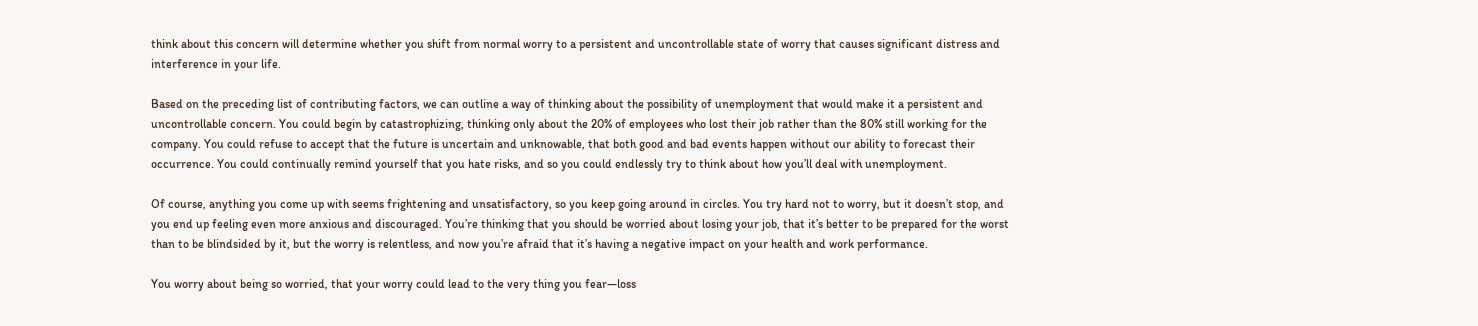think about this concern will determine whether you shift from normal worry to a persistent and uncontrollable state of worry that causes significant distress and interference in your life.

Based on the preceding list of contributing factors, we can outline a way of thinking about the possibility of unemployment that would make it a persistent and uncontrollable concern. You could begin by catastrophizing, thinking only about the 20% of employees who lost their job rather than the 80% still working for the company. You could refuse to accept that the future is uncertain and unknowable, that both good and bad events happen without our ability to forecast their occurrence. You could continually remind yourself that you hate risks, and so you could endlessly try to think about how you’ll deal with unemployment.

Of course, anything you come up with seems frightening and unsatisfactory, so you keep going around in circles. You try hard not to worry, but it doesn’t stop, and you end up feeling even more anxious and discouraged. You’re thinking that you should be worried about losing your job, that it’s better to be prepared for the worst than to be blindsided by it, but the worry is relentless, and now you’re afraid that it’s having a negative impact on your health and work performance.

You worry about being so worried, that your worry could lead to the very thing you fear—loss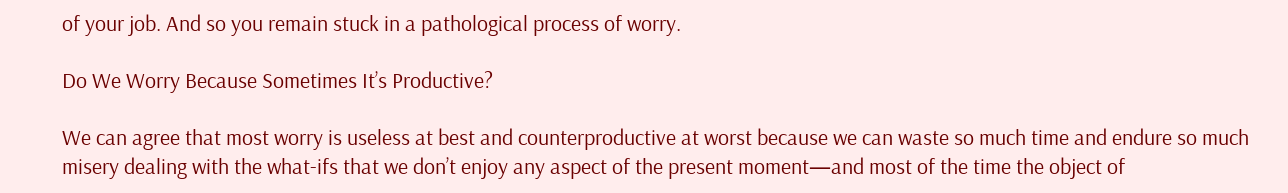of your job. And so you remain stuck in a pathological process of worry.

Do We Worry Because Sometimes It’s Productive?

We can agree that most worry is useless at best and counterproductive at worst because we can waste so much time and endure so much misery dealing with the what-ifs that we don’t enjoy any aspect of the present moment—and most of the time the object of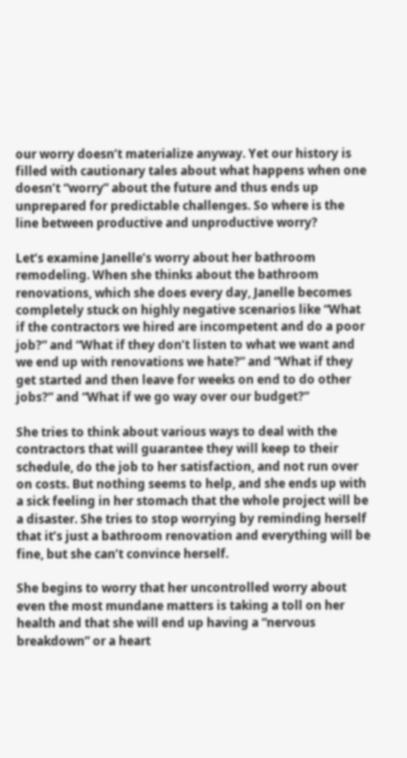our worry doesn’t materialize anyway. Yet our history is filled with cautionary tales about what happens when one doesn’t “worry” about the future and thus ends up unprepared for predictable challenges. So where is the line between productive and unproductive worry?

Let’s examine Janelle’s worry about her bathroom remodeling. When she thinks about the bathroom renovations, which she does every day, Janelle becomes completely stuck on highly negative scenarios like “What if the contractors we hired are incompetent and do a poor job?” and “What if they don’t listen to what we want and we end up with renovations we hate?” and “What if they get started and then leave for weeks on end to do other jobs?” and “What if we go way over our budget?”

She tries to think about various ways to deal with the contractors that will guarantee they will keep to their schedule, do the job to her satisfaction, and not run over on costs. But nothing seems to help, and she ends up with a sick feeling in her stomach that the whole project will be a disaster. She tries to stop worrying by reminding herself that it’s just a bathroom renovation and everything will be fine, but she can’t convince herself.

She begins to worry that her uncontrolled worry about even the most mundane matters is taking a toll on her health and that she will end up having a “nervous breakdown” or a heart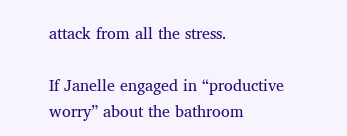attack from all the stress.

If Janelle engaged in “productive worry” about the bathroom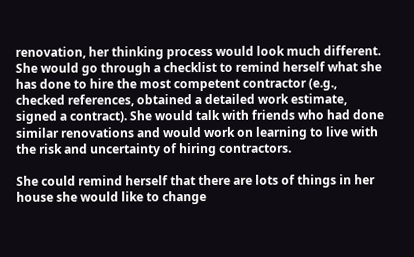renovation, her thinking process would look much different. She would go through a checklist to remind herself what she has done to hire the most competent contractor (e.g., checked references, obtained a detailed work estimate, signed a contract). She would talk with friends who had done similar renovations and would work on learning to live with the risk and uncertainty of hiring contractors.

She could remind herself that there are lots of things in her house she would like to change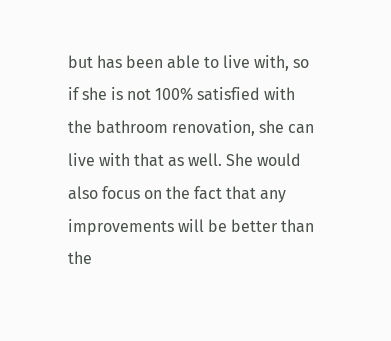but has been able to live with, so if she is not 100% satisfied with the bathroom renovation, she can live with that as well. She would also focus on the fact that any improvements will be better than the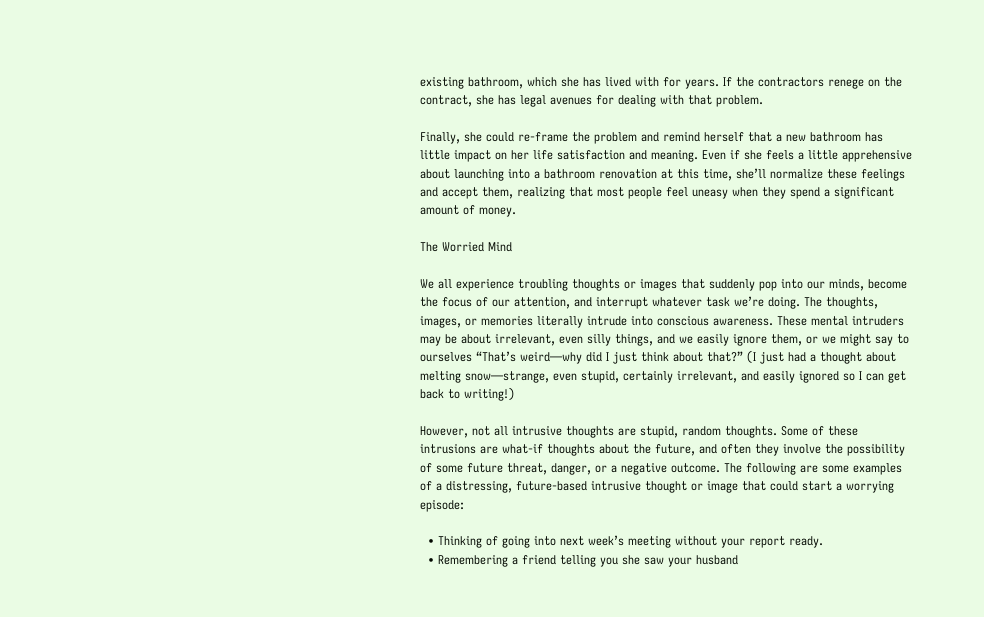existing bathroom, which she has lived with for years. If the contractors renege on the contract, she has legal avenues for dealing with that problem.

Finally, she could re-frame the problem and remind herself that a new bathroom has little impact on her life satisfaction and meaning. Even if she feels a little apprehensive about launching into a bathroom renovation at this time, she’ll normalize these feelings and accept them, realizing that most people feel uneasy when they spend a significant amount of money.

The Worried Mind

We all experience troubling thoughts or images that suddenly pop into our minds, become the focus of our attention, and interrupt whatever task we’re doing. The thoughts, images, or memories literally intrude into conscious awareness. These mental intruders may be about irrelevant, even silly things, and we easily ignore them, or we might say to ourselves “That’s weird—why did I just think about that?” (I just had a thought about melting snow—strange, even stupid, certainly irrelevant, and easily ignored so I can get back to writing!)

However, not all intrusive thoughts are stupid, random thoughts. Some of these intrusions are what-if thoughts about the future, and often they involve the possibility of some future threat, danger, or a negative outcome. The following are some examples of a distressing, future-based intrusive thought or image that could start a worrying episode:

  • Thinking of going into next week’s meeting without your report ready.
  • Remembering a friend telling you she saw your husband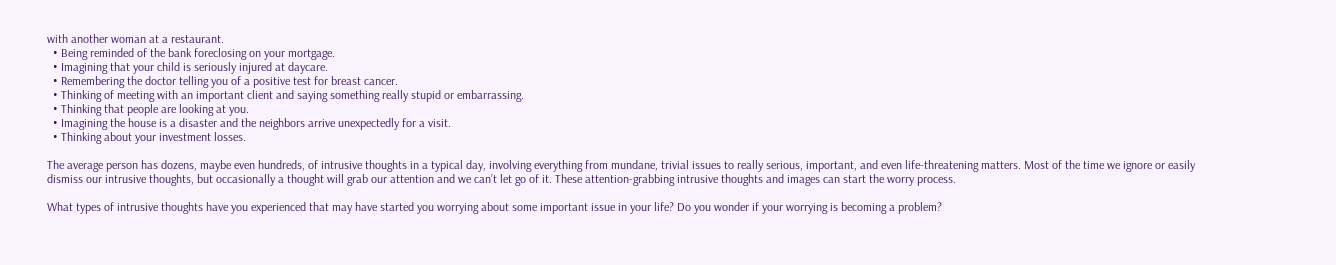with another woman at a restaurant.
  • Being reminded of the bank foreclosing on your mortgage.
  • Imagining that your child is seriously injured at daycare.
  • Remembering the doctor telling you of a positive test for breast cancer.
  • Thinking of meeting with an important client and saying something really stupid or embarrassing.
  • Thinking that people are looking at you.
  • Imagining the house is a disaster and the neighbors arrive unexpectedly for a visit.
  • Thinking about your investment losses.

The average person has dozens, maybe even hundreds, of intrusive thoughts in a typical day, involving everything from mundane, trivial issues to really serious, important, and even life-threatening matters. Most of the time we ignore or easily dismiss our intrusive thoughts, but occasionally a thought will grab our attention and we can’t let go of it. These attention-grabbing intrusive thoughts and images can start the worry process.

What types of intrusive thoughts have you experienced that may have started you worrying about some important issue in your life? Do you wonder if your worrying is becoming a problem?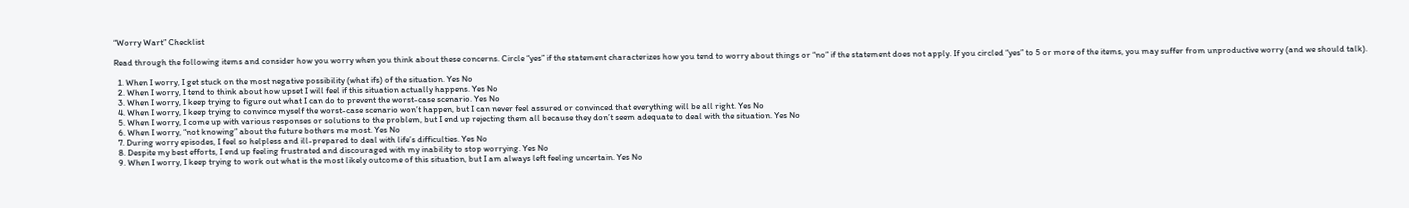“Worry Wart” Checklist

Read through the following items and consider how you worry when you think about these concerns. Circle “yes” if the statement characterizes how you tend to worry about things or “no” if the statement does not apply. If you circled “yes” to 5 or more of the items, you may suffer from unproductive worry (and we should talk).

  1. When I worry, I get stuck on the most negative possibility (what ifs) of the situation. Yes No
  2. When I worry, I tend to think about how upset I will feel if this situation actually happens. Yes No
  3. When I worry, I keep trying to figure out what I can do to prevent the worst-case scenario. Yes No
  4. When I worry, I keep trying to convince myself the worst-case scenario won’t happen, but I can never feel assured or convinced that everything will be all right. Yes No
  5. When I worry, I come up with various responses or solutions to the problem, but I end up rejecting them all because they don’t seem adequate to deal with the situation. Yes No
  6. When I worry, “not knowing” about the future bothers me most. Yes No
  7. During worry episodes, I feel so helpless and ill-prepared to deal with life’s difficulties. Yes No
  8. Despite my best efforts, I end up feeling frustrated and discouraged with my inability to stop worrying. Yes No
  9. When I worry, I keep trying to work out what is the most likely outcome of this situation, but I am always left feeling uncertain. Yes No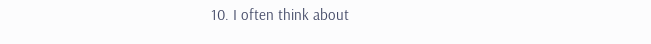10. I often think about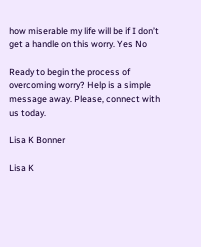how miserable my life will be if I don’t get a handle on this worry. Yes No

Ready to begin the process of overcoming worry? Help is a simple message away. Please, connect with us today.

Lisa K Bonner

Lisa K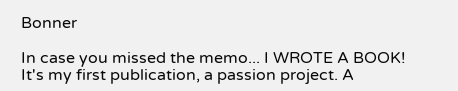Bonner

In case you missed the memo... I WROTE A BOOK!
It's my first publication, a passion project. A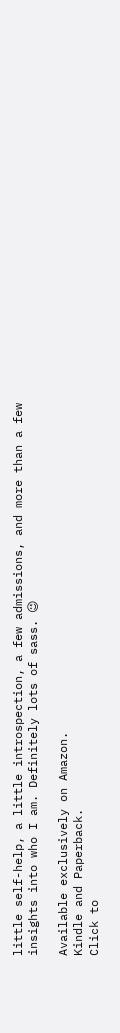little self-help, a little introspection, a few admissions, and more than a few insights into who I am. Definitely lots of sass. 😉

Available exclusively on Amazon.
Kindle and Paperback.
Click to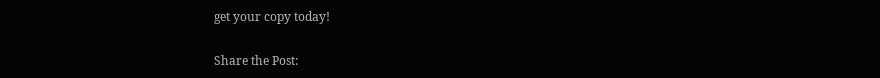get your copy today!

Share the Post: